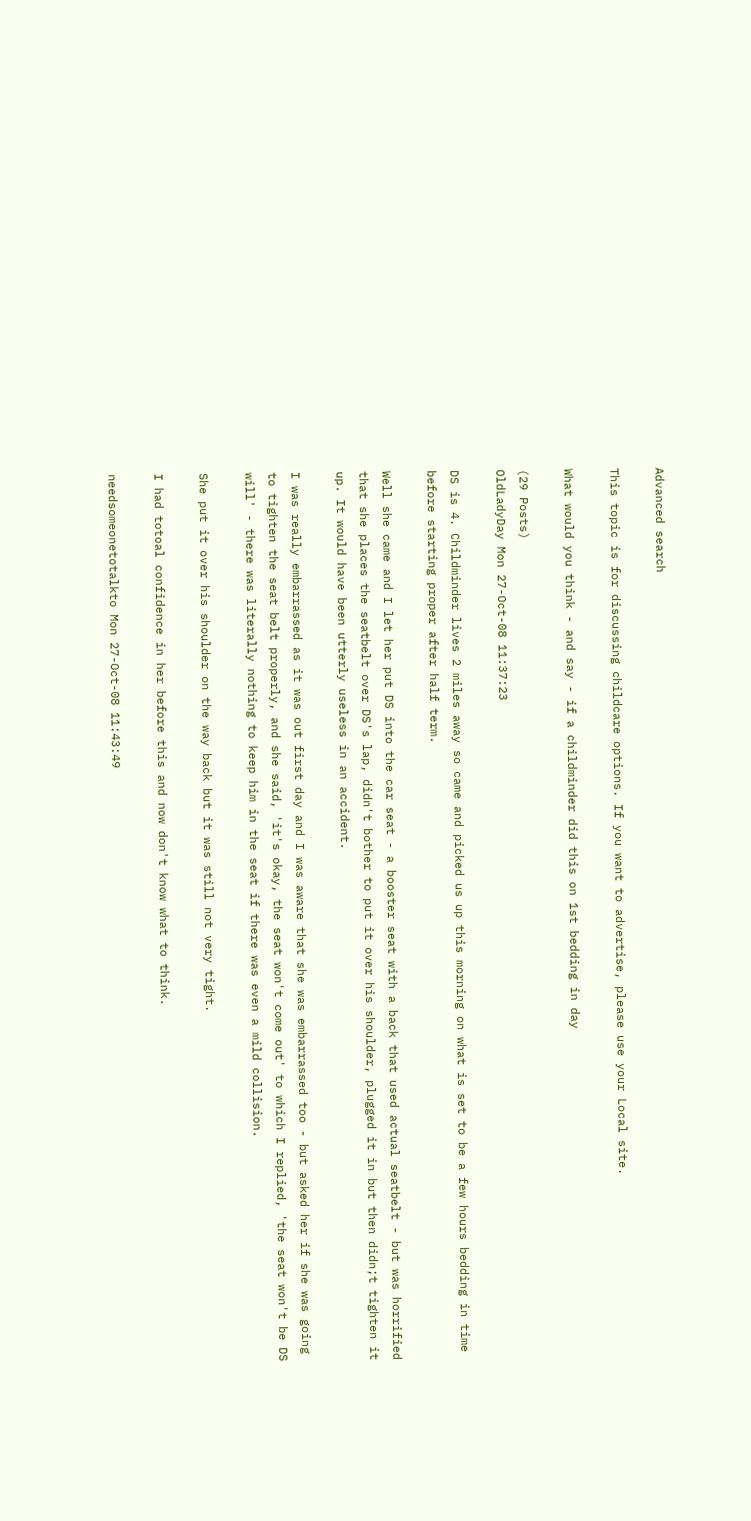Advanced search

This topic is for discussing childcare options. If you want to advertise, please use your Local site.

What would you think - and say - if a childminder did this on 1st bedding in day

(29 Posts)
OldLadyDay Mon 27-Oct-08 11:37:23

DS is 4. Childminder lives 2 miles away so came and picked us up this morning on what is set to be a few hours bedding in time before starting proper after half term.

Well she came and I let her put DS into the car seat - a booster seat with a back that used actual seatbelt - but was horrified that she places the seatbelt over DS's lap, didn't bother to put it over his shoulder, plugged it in but then didn;t tighten it up. It would have been utterly useless in an accident.

I was really embarrassed as it was out first day and I was aware that she was embarrassed too - but asked her if she was going to tighten the seat belt properly, and she said, 'it's okay, the seat won't come out' to which I replied, 'the seat won't be DS will' - there was literally nothing to keep him in the seat if there was even a mild collision.

She put it over his shoulder on the way back but it was still not very tight.

I had totoal confidence in her before this and now don't know what to think.

needsomeonetotalkto Mon 27-Oct-08 11:43:49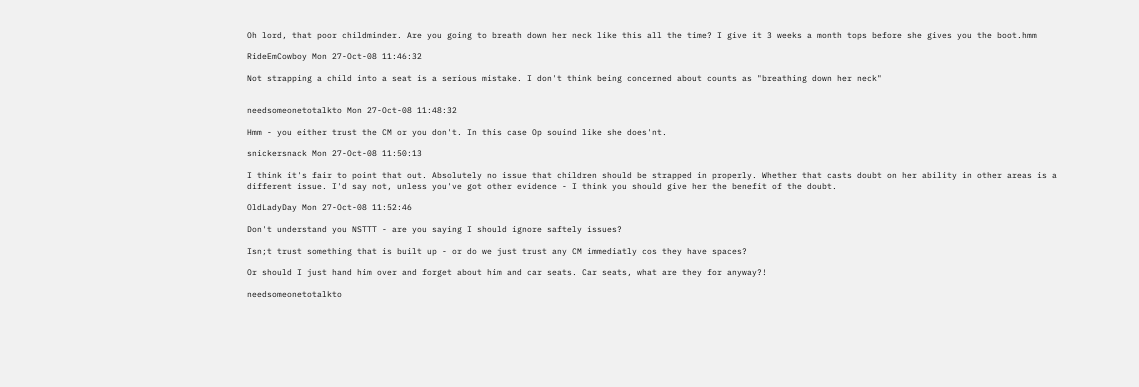Oh lord, that poor childminder. Are you going to breath down her neck like this all the time? I give it 3 weeks a month tops before she gives you the boot.hmm

RideEmCowboy Mon 27-Oct-08 11:46:32

Not strapping a child into a seat is a serious mistake. I don't think being concerned about counts as "breathing down her neck"


needsomeonetotalkto Mon 27-Oct-08 11:48:32

Hmm - you either trust the CM or you don't. In this case Op souind like she does'nt.

snickersnack Mon 27-Oct-08 11:50:13

I think it's fair to point that out. Absolutely no issue that children should be strapped in properly. Whether that casts doubt on her ability in other areas is a different issue. I'd say not, unless you've got other evidence - I think you should give her the benefit of the doubt.

OldLadyDay Mon 27-Oct-08 11:52:46

Don't understand you NSTTT - are you saying I should ignore saftely issues?

Isn;t trust something that is built up - or do we just trust any CM immediatly cos they have spaces?

Or should I just hand him over and forget about him and car seats. Car seats, what are they for anyway?!

needsomeonetotalkto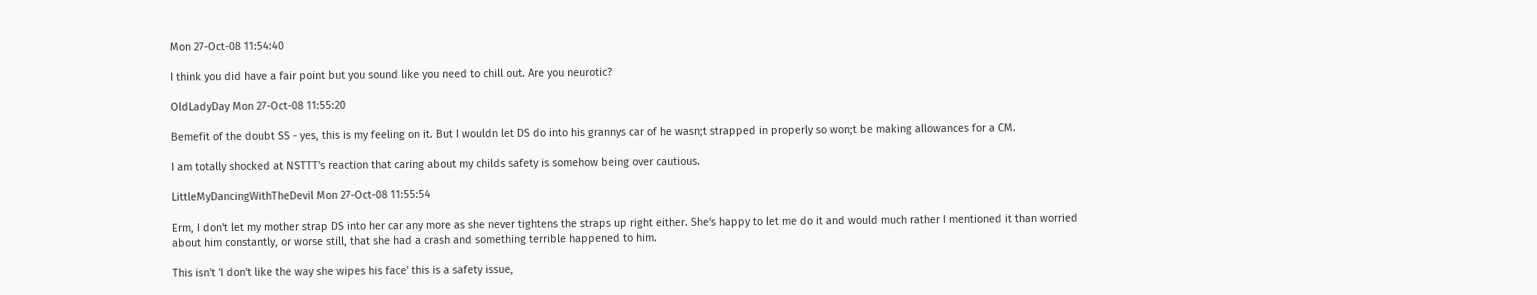Mon 27-Oct-08 11:54:40

I think you did have a fair point but you sound like you need to chill out. Are you neurotic?

OldLadyDay Mon 27-Oct-08 11:55:20

Bemefit of the doubt SS - yes, this is my feeling on it. But I wouldn let DS do into his grannys car of he wasn;t strapped in properly so won;t be making allowances for a CM.

I am totally shocked at NSTTT's reaction that caring about my childs safety is somehow being over cautious.

LittleMyDancingWithTheDevil Mon 27-Oct-08 11:55:54

Erm, I don't let my mother strap DS into her car any more as she never tightens the straps up right either. She's happy to let me do it and would much rather I mentioned it than worried about him constantly, or worse still, that she had a crash and something terrible happened to him.

This isn't 'I don't like the way she wipes his face' this is a safety issue,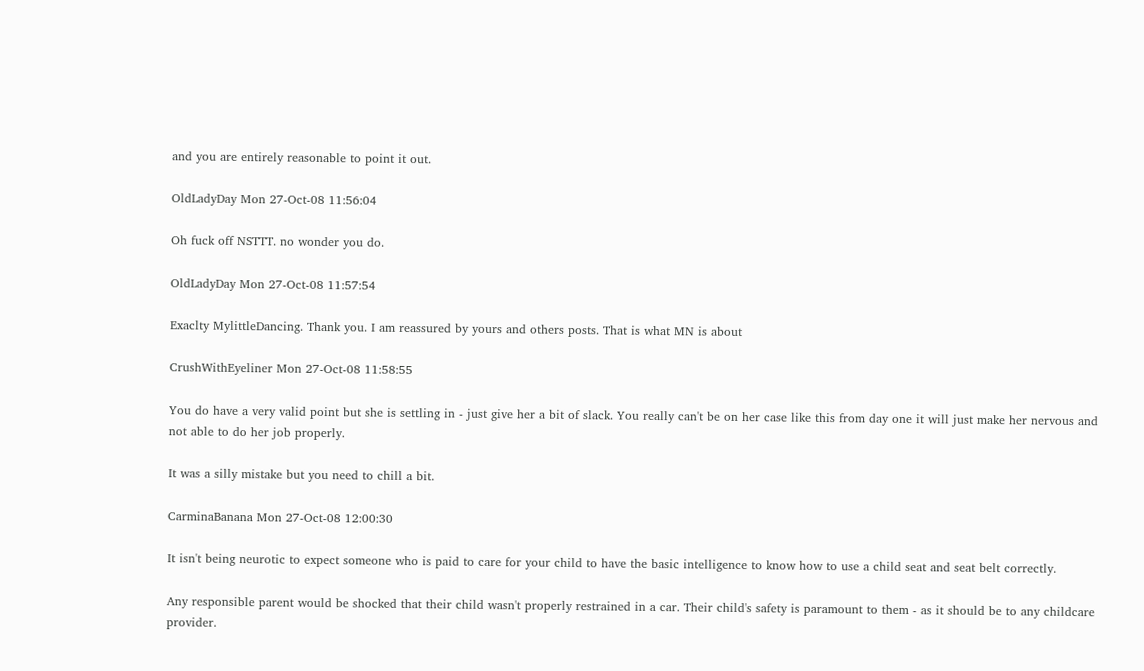and you are entirely reasonable to point it out.

OldLadyDay Mon 27-Oct-08 11:56:04

Oh fuck off NSTTT. no wonder you do.

OldLadyDay Mon 27-Oct-08 11:57:54

Exaclty MylittleDancing. Thank you. I am reassured by yours and others posts. That is what MN is about

CrushWithEyeliner Mon 27-Oct-08 11:58:55

You do have a very valid point but she is settling in - just give her a bit of slack. You really can't be on her case like this from day one it will just make her nervous and not able to do her job properly.

It was a silly mistake but you need to chill a bit.

CarminaBanana Mon 27-Oct-08 12:00:30

It isn't being neurotic to expect someone who is paid to care for your child to have the basic intelligence to know how to use a child seat and seat belt correctly.

Any responsible parent would be shocked that their child wasn't properly restrained in a car. Their child's safety is paramount to them - as it should be to any childcare provider.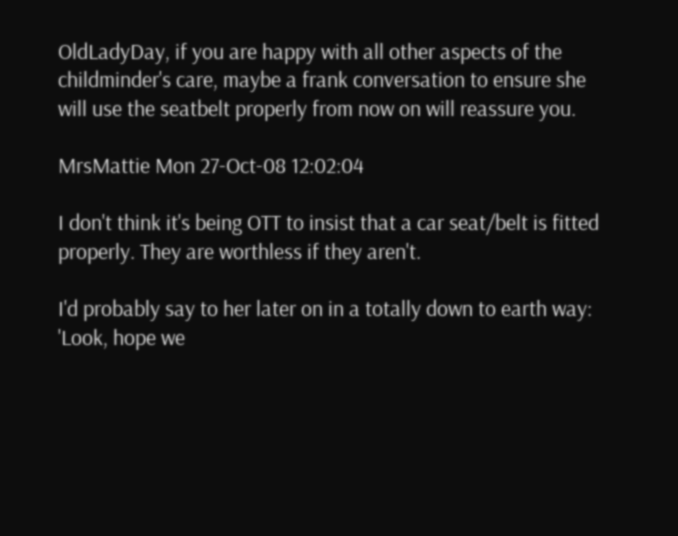OldLadyDay, if you are happy with all other aspects of the childminder's care, maybe a frank conversation to ensure she will use the seatbelt properly from now on will reassure you.

MrsMattie Mon 27-Oct-08 12:02:04

I don't think it's being OTT to insist that a car seat/belt is fitted properly. They are worthless if they aren't.

I'd probably say to her later on in a totally down to earth way: 'Look, hope we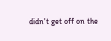didn't get off on the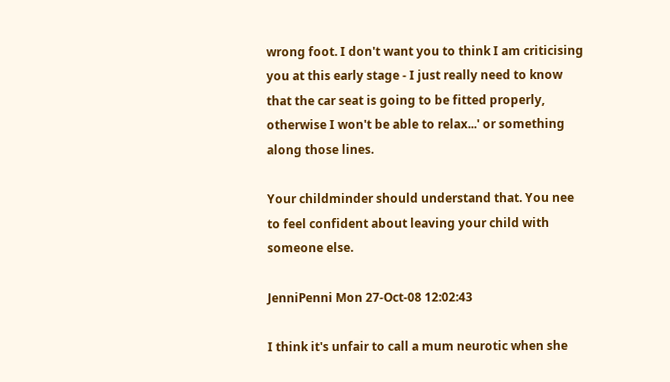wrong foot. I don't want you to think I am criticising you at this early stage - I just really need to know that the car seat is going to be fitted properly, otherwise I won't be able to relax...' or something along those lines.

Your childminder should understand that. You nee to feel confident about leaving your child with someone else.

JenniPenni Mon 27-Oct-08 12:02:43

I think it's unfair to call a mum neurotic when she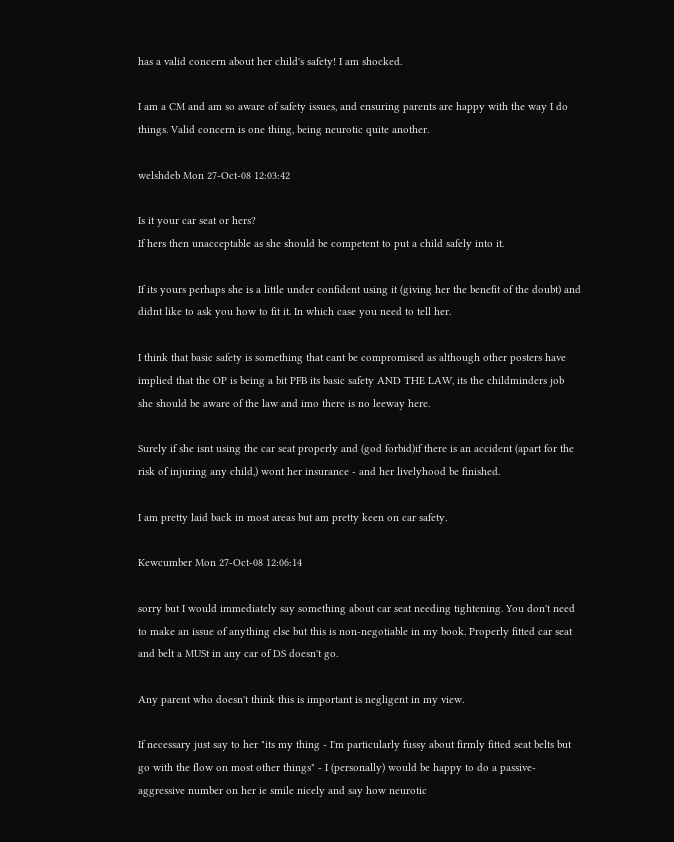has a valid concern about her child's safety! I am shocked.

I am a CM and am so aware of safety issues, and ensuring parents are happy with the way I do things. Valid concern is one thing, being neurotic quite another.

welshdeb Mon 27-Oct-08 12:03:42

Is it your car seat or hers?
If hers then unacceptable as she should be competent to put a child safely into it.

If its yours perhaps she is a little under confident using it (giving her the benefit of the doubt) and didnt like to ask you how to fit it. In which case you need to tell her.

I think that basic safety is something that cant be compromised as although other posters have implied that the OP is being a bit PFB its basic safety AND THE LAW, its the childminders job she should be aware of the law and imo there is no leeway here.

Surely if she isnt using the car seat properly and (god forbid)if there is an accident (apart for the risk of injuring any child,) wont her insurance - and her livelyhood be finished.

I am pretty laid back in most areas but am pretty keen on car safety.

Kewcumber Mon 27-Oct-08 12:06:14

sorry but I would immediately say something about car seat needing tightening. You don't need to make an issue of anything else but this is non-negotiable in my book. Properly fitted car seat and belt a MUSt in any car of DS doesn't go.

Any parent who doesn't think this is important is negligent in my view.

If necessary just say to her "its my thing - I'm particularly fussy about firmly fitted seat belts but go with the flow on most other things" - I (personally) would be happy to do a passive-aggressive number on her ie smile nicely and say how neurotic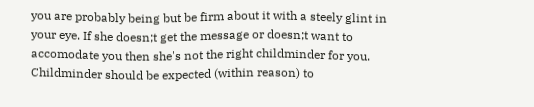you are probably being but be firm about it with a steely glint in your eye. If she doesn;t get the message or doesn;t want to accomodate you then she's not the right childminder for you. Childminder should be expected (within reason) to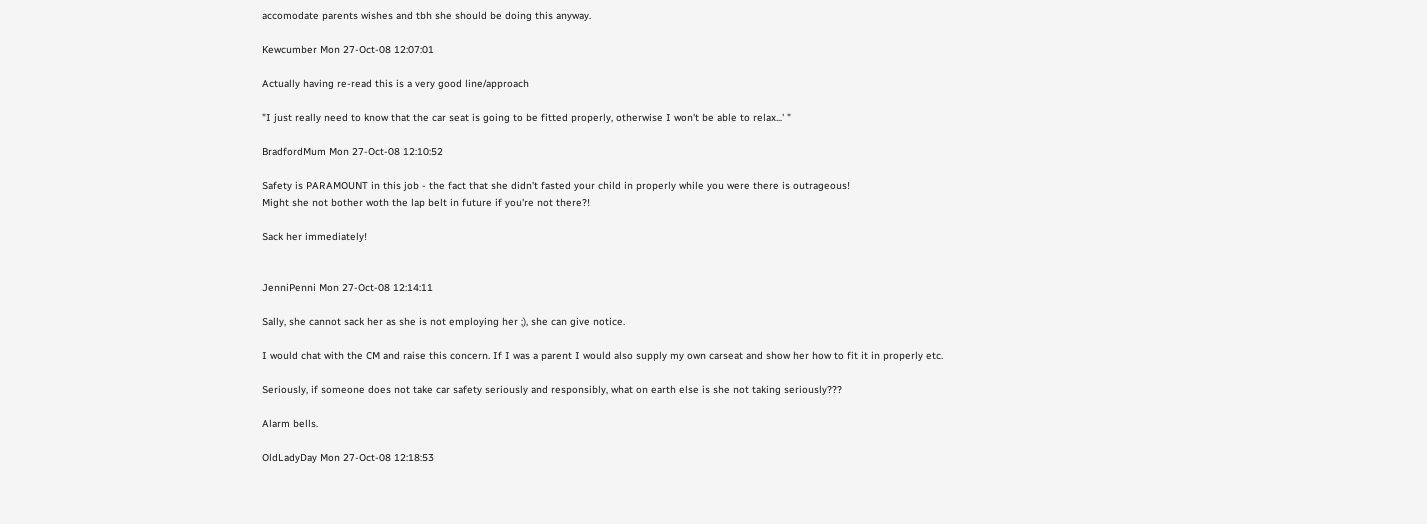accomodate parents wishes and tbh she should be doing this anyway.

Kewcumber Mon 27-Oct-08 12:07:01

Actually having re-read this is a very good line/approach

"I just really need to know that the car seat is going to be fitted properly, otherwise I won't be able to relax...' "

BradfordMum Mon 27-Oct-08 12:10:52

Safety is PARAMOUNT in this job - the fact that she didn't fasted your child in properly while you were there is outrageous!
Might she not bother woth the lap belt in future if you're not there?!

Sack her immediately!


JenniPenni Mon 27-Oct-08 12:14:11

Sally, she cannot sack her as she is not employing her ;), she can give notice.

I would chat with the CM and raise this concern. If I was a parent I would also supply my own carseat and show her how to fit it in properly etc.

Seriously, if someone does not take car safety seriously and responsibly, what on earth else is she not taking seriously???

Alarm bells.

OldLadyDay Mon 27-Oct-08 12:18:53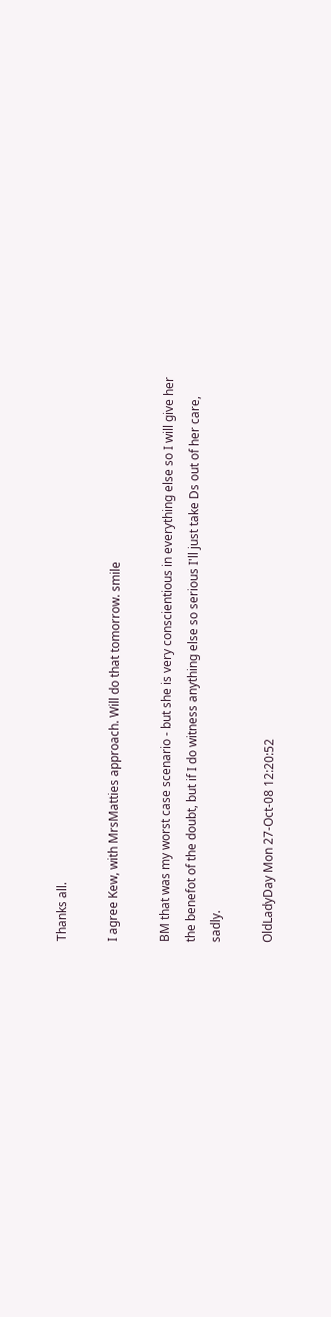Thanks all.

I agree Kew, with MrsMatties approach. Will do that tomorrow. smile

BM that was my worst case scenario - but she is very conscientious in everything else so I will give her the benefot of the doubt, but if I do witness anything else so serious I'll just take Ds out of her care, sadly.

OldLadyDay Mon 27-Oct-08 12:20:52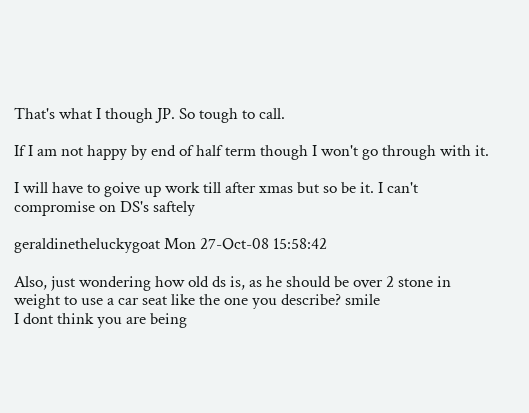That's what I though JP. So tough to call.

If I am not happy by end of half term though I won't go through with it.

I will have to goive up work till after xmas but so be it. I can't compromise on DS's saftely

geraldinetheluckygoat Mon 27-Oct-08 15:58:42

Also, just wondering how old ds is, as he should be over 2 stone in weight to use a car seat like the one you describe? smile
I dont think you are being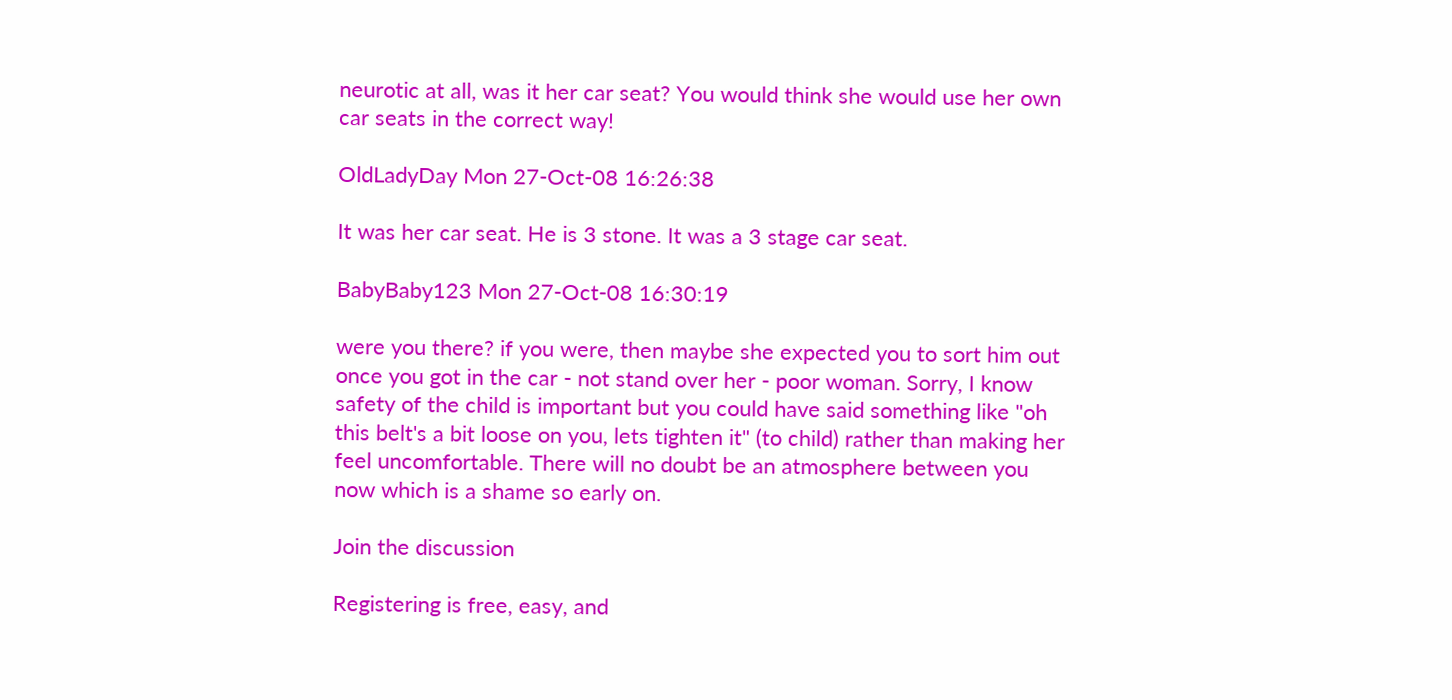neurotic at all, was it her car seat? You would think she would use her own car seats in the correct way!

OldLadyDay Mon 27-Oct-08 16:26:38

It was her car seat. He is 3 stone. It was a 3 stage car seat.

BabyBaby123 Mon 27-Oct-08 16:30:19

were you there? if you were, then maybe she expected you to sort him out once you got in the car - not stand over her - poor woman. Sorry, I know safety of the child is important but you could have said something like "oh this belt's a bit loose on you, lets tighten it" (to child) rather than making her feel uncomfortable. There will no doubt be an atmosphere between you now which is a shame so early on.

Join the discussion

Registering is free, easy, and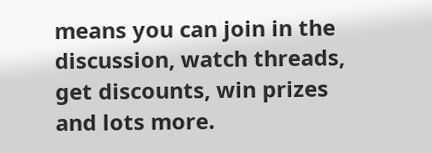means you can join in the discussion, watch threads, get discounts, win prizes and lots more.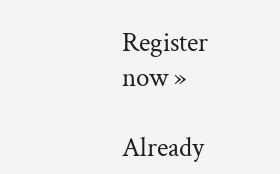Register now »

Already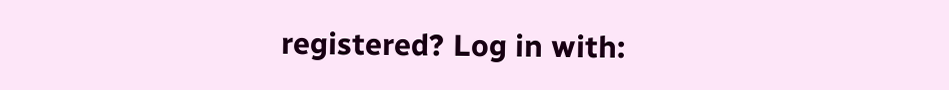registered? Log in with: